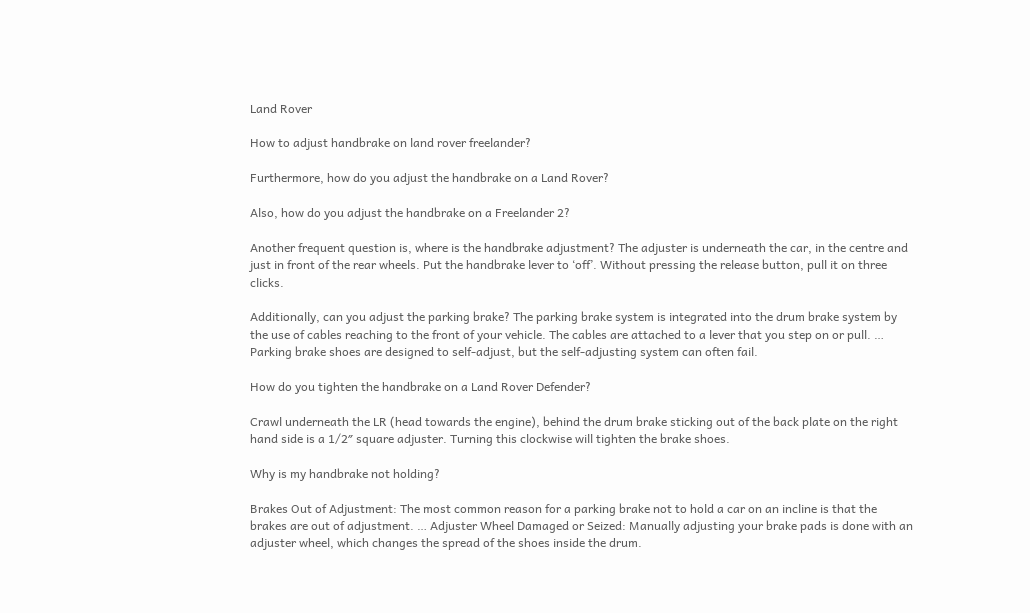Land Rover

How to adjust handbrake on land rover freelander?

Furthermore, how do you adjust the handbrake on a Land Rover?

Also, how do you adjust the handbrake on a Freelander 2?

Another frequent question is, where is the handbrake adjustment? The adjuster is underneath the car, in the centre and just in front of the rear wheels. Put the handbrake lever to ‘off’. Without pressing the release button, pull it on three clicks.

Additionally, can you adjust the parking brake? The parking brake system is integrated into the drum brake system by the use of cables reaching to the front of your vehicle. The cables are attached to a lever that you step on or pull. … Parking brake shoes are designed to self-adjust, but the self-adjusting system can often fail.

How do you tighten the handbrake on a Land Rover Defender?

Crawl underneath the LR (head towards the engine), behind the drum brake sticking out of the back plate on the right hand side is a 1/2″ square adjuster. Turning this clockwise will tighten the brake shoes.

Why is my handbrake not holding?

Brakes Out of Adjustment: The most common reason for a parking brake not to hold a car on an incline is that the brakes are out of adjustment. … Adjuster Wheel Damaged or Seized: Manually adjusting your brake pads is done with an adjuster wheel, which changes the spread of the shoes inside the drum.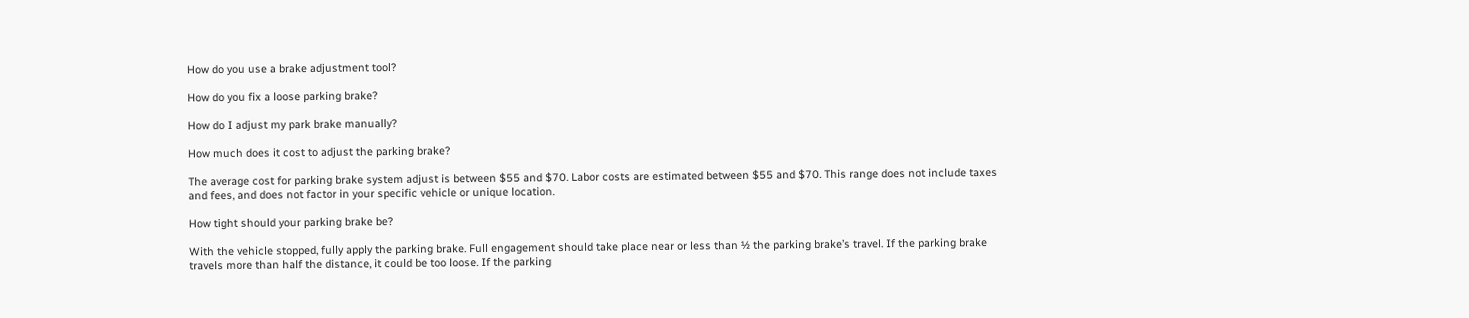How do you use a brake adjustment tool?

How do you fix a loose parking brake?

How do I adjust my park brake manually?

How much does it cost to adjust the parking brake?

The average cost for parking brake system adjust is between $55 and $70. Labor costs are estimated between $55 and $70. This range does not include taxes and fees, and does not factor in your specific vehicle or unique location.

How tight should your parking brake be?

With the vehicle stopped, fully apply the parking brake. Full engagement should take place near or less than ½ the parking brake’s travel. If the parking brake travels more than half the distance, it could be too loose. If the parking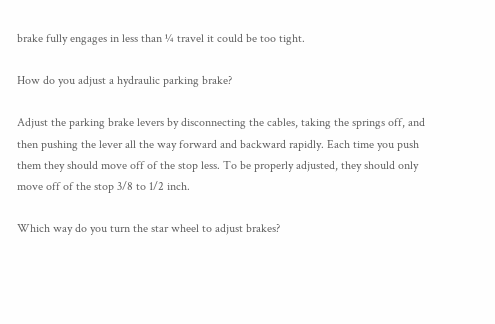brake fully engages in less than ¼ travel it could be too tight.

How do you adjust a hydraulic parking brake?

Adjust the parking brake levers by disconnecting the cables, taking the springs off, and then pushing the lever all the way forward and backward rapidly. Each time you push them they should move off of the stop less. To be properly adjusted, they should only move off of the stop 3/8 to 1/2 inch.

Which way do you turn the star wheel to adjust brakes?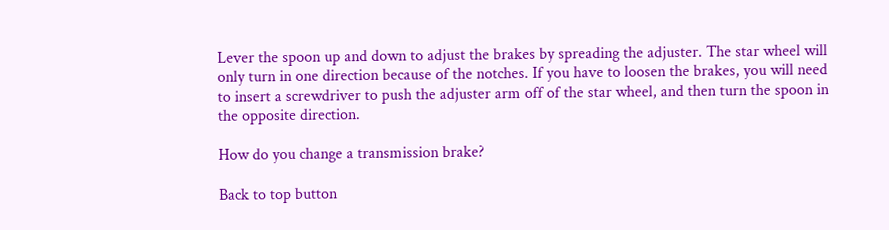Lever the spoon up and down to adjust the brakes by spreading the adjuster. The star wheel will only turn in one direction because of the notches. If you have to loosen the brakes, you will need to insert a screwdriver to push the adjuster arm off of the star wheel, and then turn the spoon in the opposite direction.

How do you change a transmission brake?

Back to top button